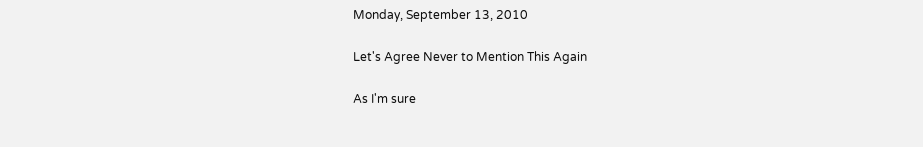Monday, September 13, 2010

Let's Agree Never to Mention This Again

As I'm sure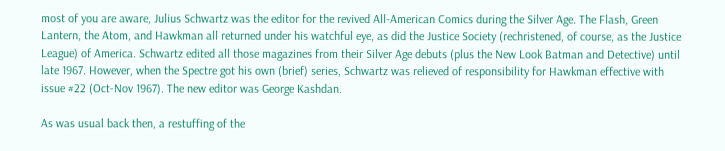most of you are aware, Julius Schwartz was the editor for the revived All-American Comics during the Silver Age. The Flash, Green Lantern, the Atom, and Hawkman all returned under his watchful eye, as did the Justice Society (rechristened, of course, as the Justice League) of America. Schwartz edited all those magazines from their Silver Age debuts (plus the New Look Batman and Detective) until late 1967. However, when the Spectre got his own (brief) series, Schwartz was relieved of responsibility for Hawkman effective with issue #22 (Oct-Nov 1967). The new editor was George Kashdan.

As was usual back then, a restuffing of the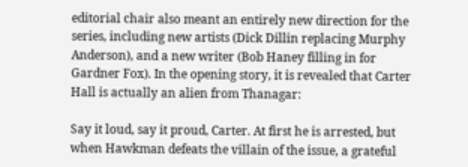editorial chair also meant an entirely new direction for the series, including new artists (Dick Dillin replacing Murphy Anderson), and a new writer (Bob Haney filling in for Gardner Fox). In the opening story, it is revealed that Carter Hall is actually an alien from Thanagar:

Say it loud, say it proud, Carter. At first he is arrested, but when Hawkman defeats the villain of the issue, a grateful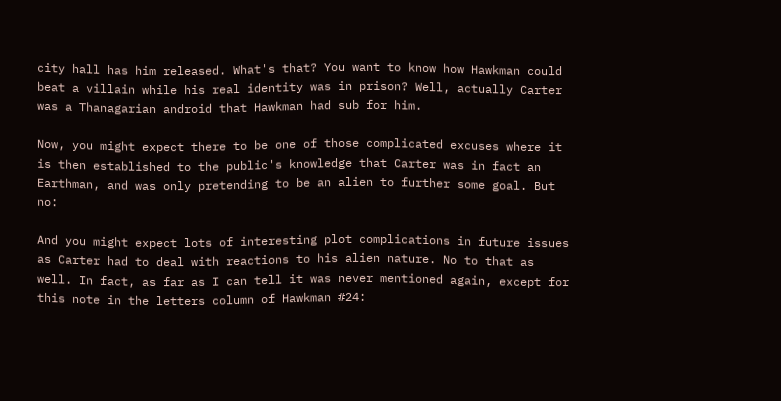city hall has him released. What's that? You want to know how Hawkman could beat a villain while his real identity was in prison? Well, actually Carter was a Thanagarian android that Hawkman had sub for him.

Now, you might expect there to be one of those complicated excuses where it is then established to the public's knowledge that Carter was in fact an Earthman, and was only pretending to be an alien to further some goal. But no:

And you might expect lots of interesting plot complications in future issues as Carter had to deal with reactions to his alien nature. No to that as well. In fact, as far as I can tell it was never mentioned again, except for this note in the letters column of Hawkman #24: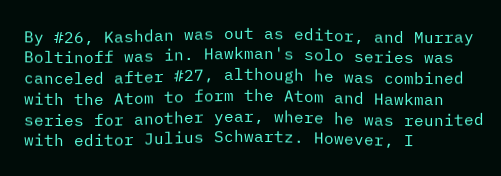By #26, Kashdan was out as editor, and Murray Boltinoff was in. Hawkman's solo series was canceled after #27, although he was combined with the Atom to form the Atom and Hawkman series for another year, where he was reunited with editor Julius Schwartz. However, I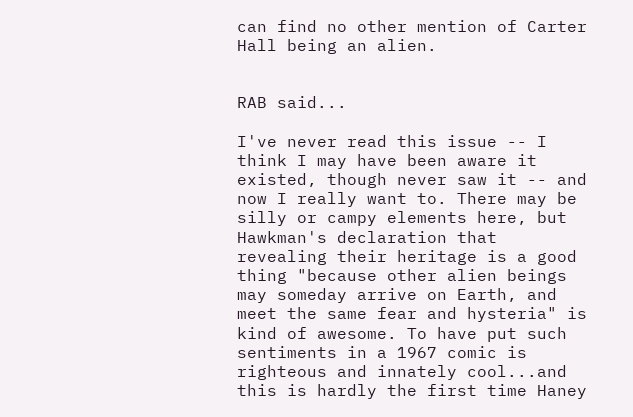can find no other mention of Carter Hall being an alien.


RAB said...

I've never read this issue -- I think I may have been aware it existed, though never saw it -- and now I really want to. There may be silly or campy elements here, but Hawkman's declaration that revealing their heritage is a good thing "because other alien beings may someday arrive on Earth, and meet the same fear and hysteria" is kind of awesome. To have put such sentiments in a 1967 comic is righteous and innately cool...and this is hardly the first time Haney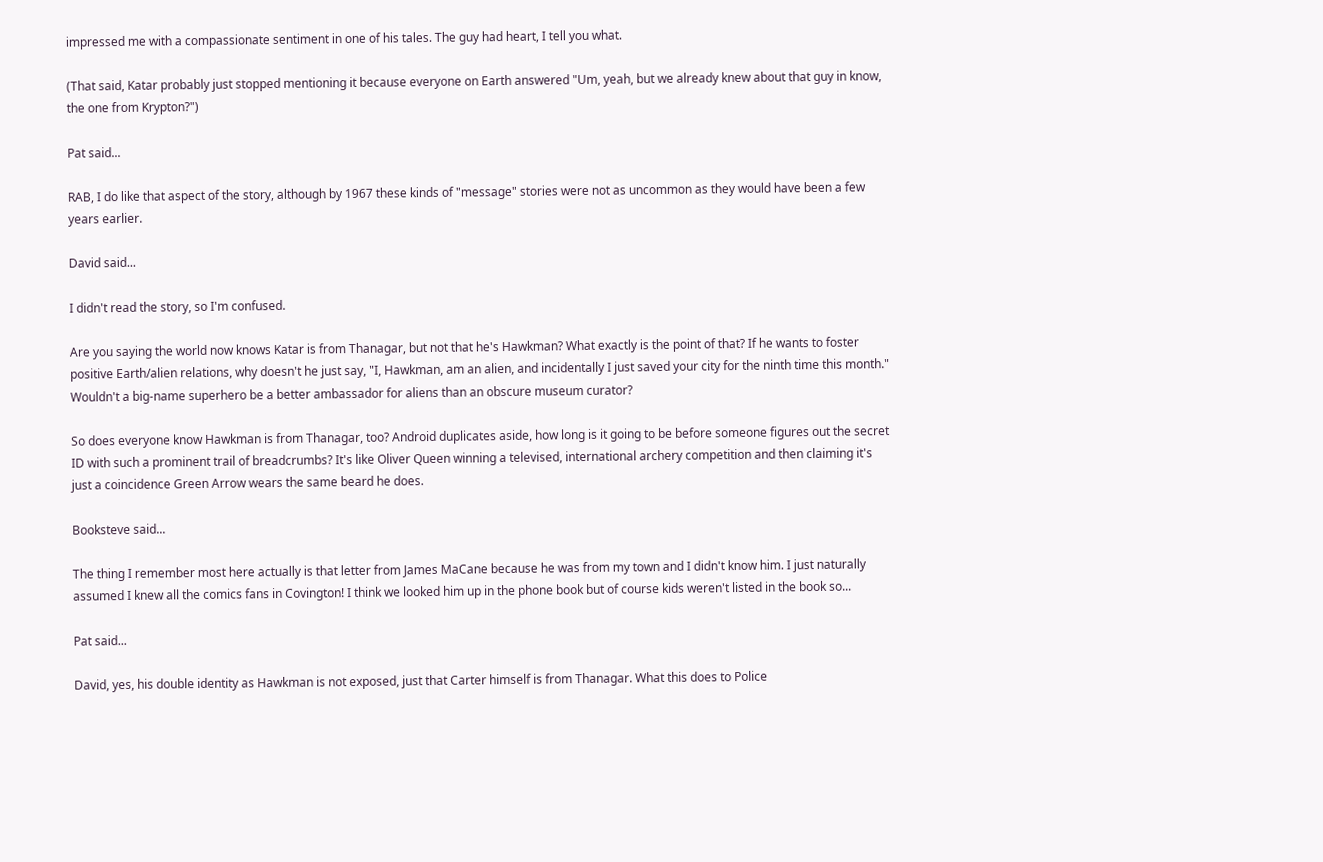impressed me with a compassionate sentiment in one of his tales. The guy had heart, I tell you what.

(That said, Katar probably just stopped mentioning it because everyone on Earth answered "Um, yeah, but we already knew about that guy in know, the one from Krypton?")

Pat said...

RAB, I do like that aspect of the story, although by 1967 these kinds of "message" stories were not as uncommon as they would have been a few years earlier.

David said...

I didn't read the story, so I'm confused.

Are you saying the world now knows Katar is from Thanagar, but not that he's Hawkman? What exactly is the point of that? If he wants to foster positive Earth/alien relations, why doesn't he just say, "I, Hawkman, am an alien, and incidentally I just saved your city for the ninth time this month." Wouldn't a big-name superhero be a better ambassador for aliens than an obscure museum curator?

So does everyone know Hawkman is from Thanagar, too? Android duplicates aside, how long is it going to be before someone figures out the secret ID with such a prominent trail of breadcrumbs? It's like Oliver Queen winning a televised, international archery competition and then claiming it's just a coincidence Green Arrow wears the same beard he does.

Booksteve said...

The thing I remember most here actually is that letter from James MaCane because he was from my town and I didn't know him. I just naturally assumed I knew all the comics fans in Covington! I think we looked him up in the phone book but of course kids weren't listed in the book so...

Pat said...

David, yes, his double identity as Hawkman is not exposed, just that Carter himself is from Thanagar. What this does to Police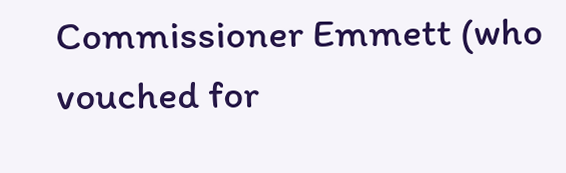Commissioner Emmett (who vouched for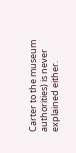Carter to the museum authorities) is never explained either.